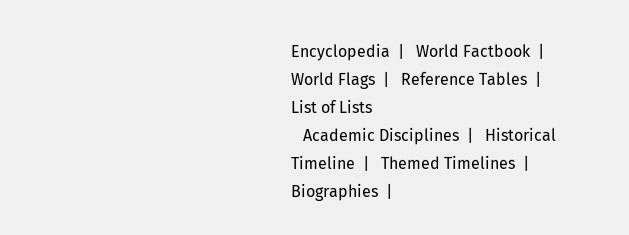Encyclopedia  |   World Factbook  |   World Flags  |   Reference Tables  |   List of Lists
   Academic Disciplines  |   Historical Timeline  |   Themed Timelines  |   Biographies  |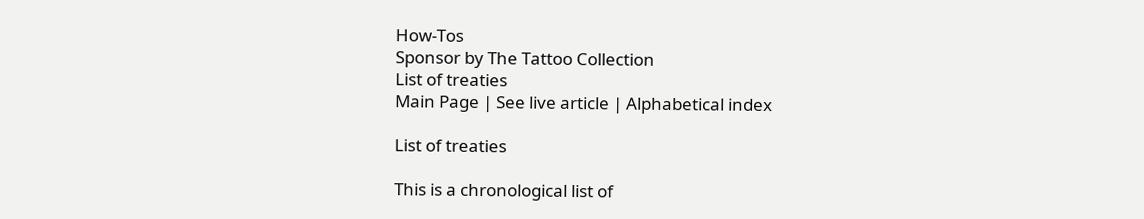How-Tos
Sponsor by The Tattoo Collection
List of treaties
Main Page | See live article | Alphabetical index

List of treaties

This is a chronological list of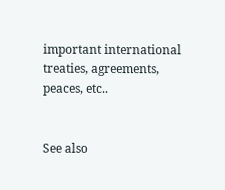important international treaties, agreements, peaces, etc..


See also